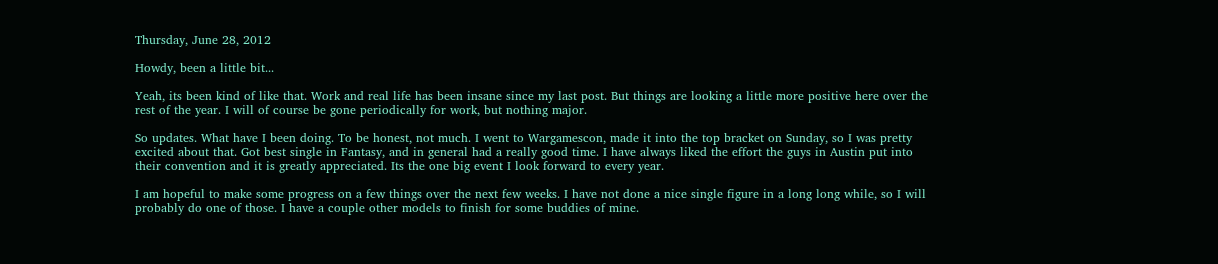Thursday, June 28, 2012

Howdy, been a little bit...

Yeah, its been kind of like that. Work and real life has been insane since my last post. But things are looking a little more positive here over the rest of the year. I will of course be gone periodically for work, but nothing major.

So updates. What have I been doing. To be honest, not much. I went to Wargamescon, made it into the top bracket on Sunday, so I was pretty excited about that. Got best single in Fantasy, and in general had a really good time. I have always liked the effort the guys in Austin put into their convention and it is greatly appreciated. Its the one big event I look forward to every year.

I am hopeful to make some progress on a few things over the next few weeks. I have not done a nice single figure in a long long while, so I will probably do one of those. I have a couple other models to finish for some buddies of mine.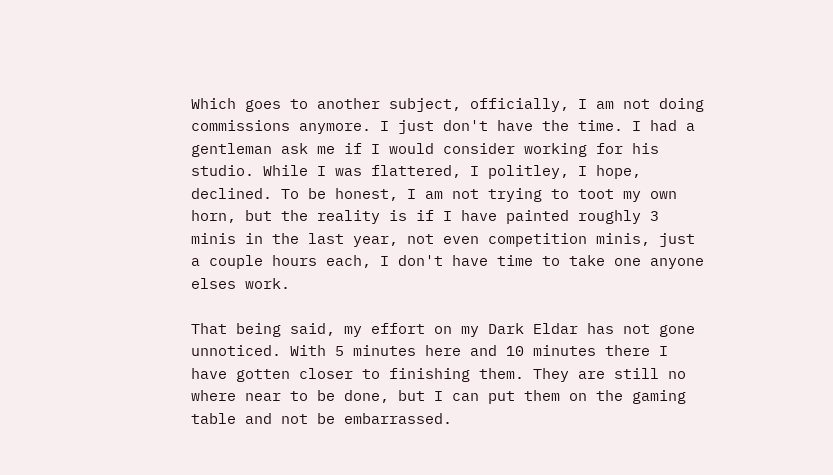Which goes to another subject, officially, I am not doing commissions anymore. I just don't have the time. I had a gentleman ask me if I would consider working for his studio. While I was flattered, I politley, I hope, declined. To be honest, I am not trying to toot my own horn, but the reality is if I have painted roughly 3 minis in the last year, not even competition minis, just a couple hours each, I don't have time to take one anyone elses work.

That being said, my effort on my Dark Eldar has not gone unnoticed. With 5 minutes here and 10 minutes there I have gotten closer to finishing them. They are still no where near to be done, but I can put them on the gaming table and not be embarrassed.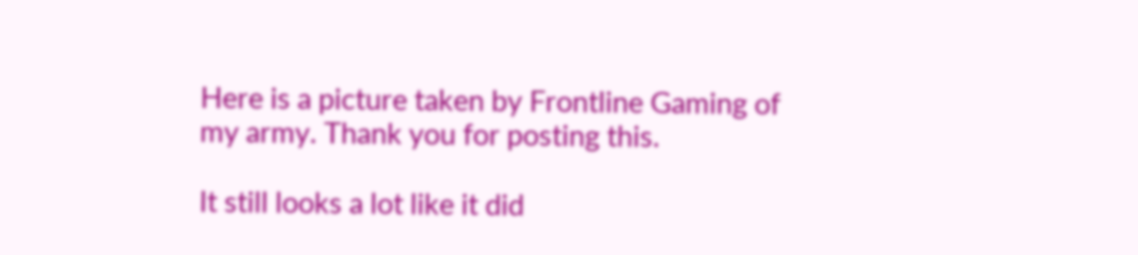Here is a picture taken by Frontline Gaming of my army. Thank you for posting this.

It still looks a lot like it did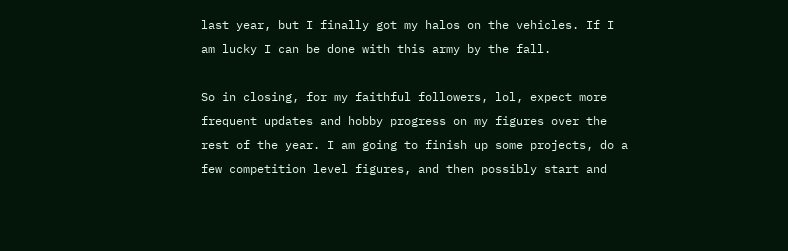last year, but I finally got my halos on the vehicles. If I am lucky I can be done with this army by the fall.

So in closing, for my faithful followers, lol, expect more frequent updates and hobby progress on my figures over the rest of the year. I am going to finish up some projects, do a few competition level figures, and then possibly start and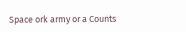Space ork army or a Counts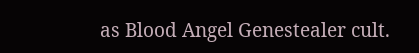as Blood Angel Genestealer cult.